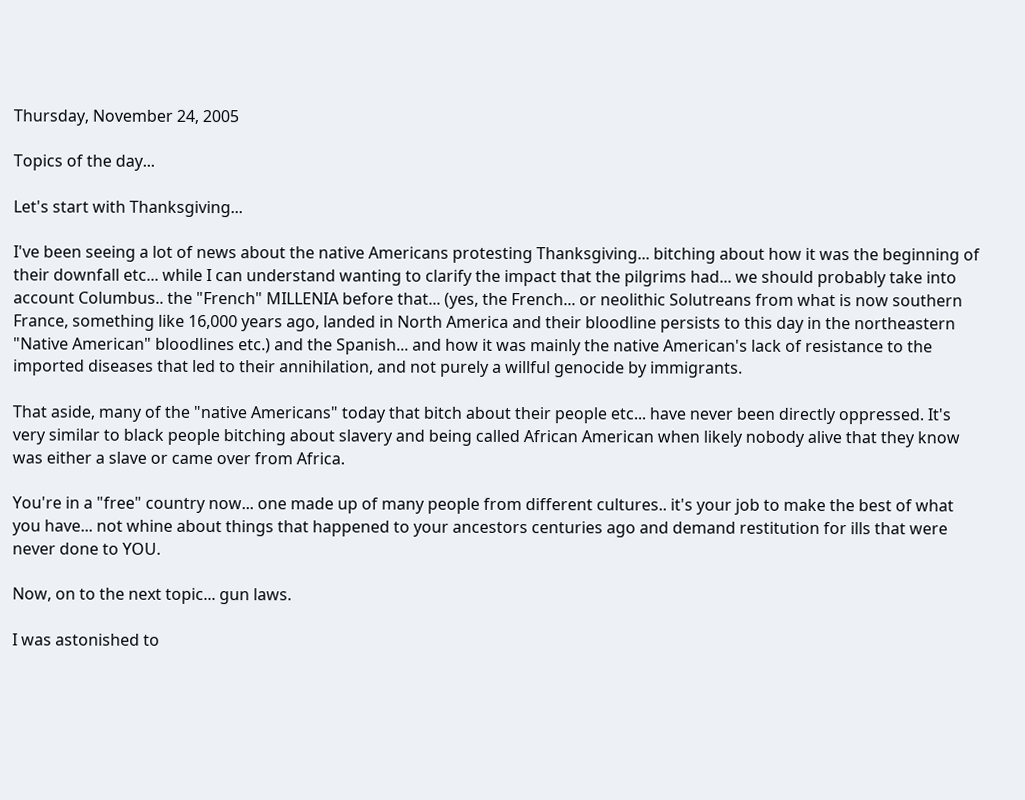Thursday, November 24, 2005

Topics of the day...

Let's start with Thanksgiving...

I've been seeing a lot of news about the native Americans protesting Thanksgiving... bitching about how it was the beginning of their downfall etc... while I can understand wanting to clarify the impact that the pilgrims had... we should probably take into account Columbus.. the "French" MILLENIA before that... (yes, the French... or neolithic Solutreans from what is now southern France, something like 16,000 years ago, landed in North America and their bloodline persists to this day in the northeastern "Native American" bloodlines etc.) and the Spanish... and how it was mainly the native American's lack of resistance to the imported diseases that led to their annihilation, and not purely a willful genocide by immigrants.

That aside, many of the "native Americans" today that bitch about their people etc... have never been directly oppressed. It's very similar to black people bitching about slavery and being called African American when likely nobody alive that they know was either a slave or came over from Africa.

You're in a "free" country now... one made up of many people from different cultures.. it's your job to make the best of what you have... not whine about things that happened to your ancestors centuries ago and demand restitution for ills that were never done to YOU.

Now, on to the next topic... gun laws.

I was astonished to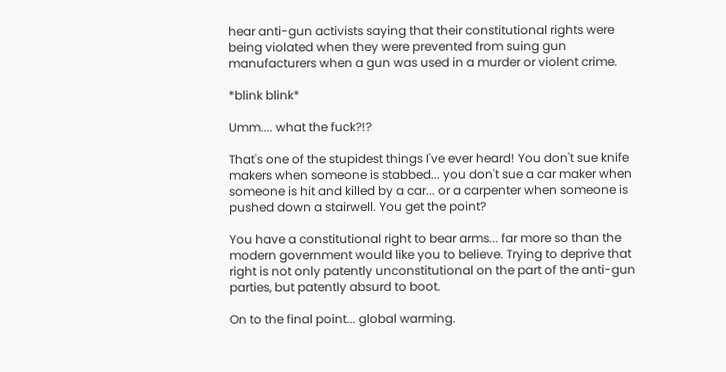hear anti-gun activists saying that their constitutional rights were being violated when they were prevented from suing gun manufacturers when a gun was used in a murder or violent crime.

*blink blink*

Umm.... what the fuck?!?

That's one of the stupidest things I've ever heard! You don't sue knife makers when someone is stabbed... you don't sue a car maker when someone is hit and killed by a car... or a carpenter when someone is pushed down a stairwell. You get the point?

You have a constitutional right to bear arms... far more so than the modern government would like you to believe. Trying to deprive that right is not only patently unconstitutional on the part of the anti-gun parties, but patently absurd to boot.

On to the final point... global warming.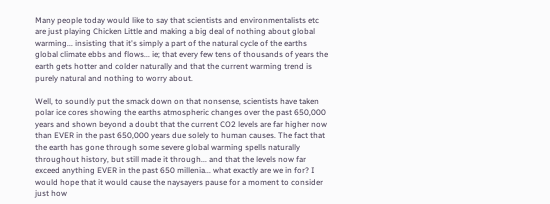Many people today would like to say that scientists and environmentalists etc are just playing Chicken Little and making a big deal of nothing about global warming... insisting that it's simply a part of the natural cycle of the earths global climate ebbs and flows... ie; that every few tens of thousands of years the earth gets hotter and colder naturally and that the current warming trend is purely natural and nothing to worry about.

Well, to soundly put the smack down on that nonsense, scientists have taken polar ice cores showing the earths atmospheric changes over the past 650,000 years and shown beyond a doubt that the current CO2 levels are far higher now than EVER in the past 650,000 years due solely to human causes. The fact that the earth has gone through some severe global warming spells naturally throughout history, but still made it through... and that the levels now far exceed anything EVER in the past 650 millenia... what exactly are we in for? I would hope that it would cause the naysayers pause for a moment to consider just how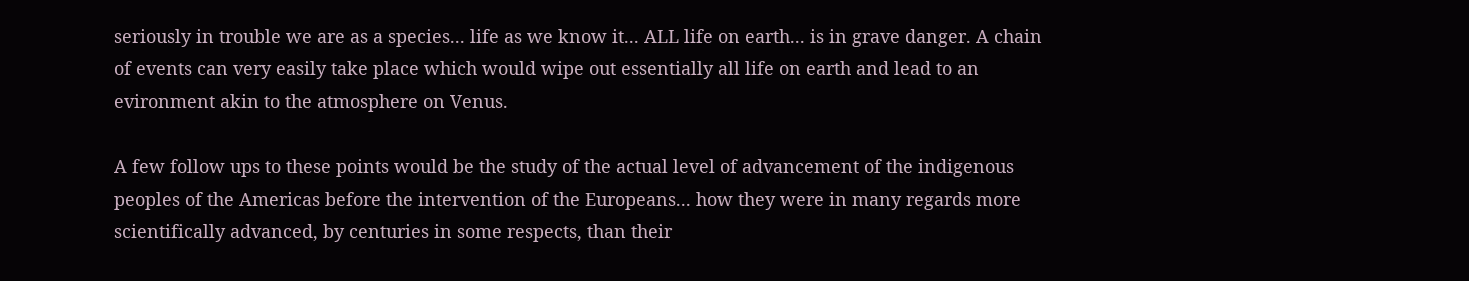seriously in trouble we are as a species... life as we know it... ALL life on earth... is in grave danger. A chain of events can very easily take place which would wipe out essentially all life on earth and lead to an evironment akin to the atmosphere on Venus.

A few follow ups to these points would be the study of the actual level of advancement of the indigenous peoples of the Americas before the intervention of the Europeans... how they were in many regards more scientifically advanced, by centuries in some respects, than their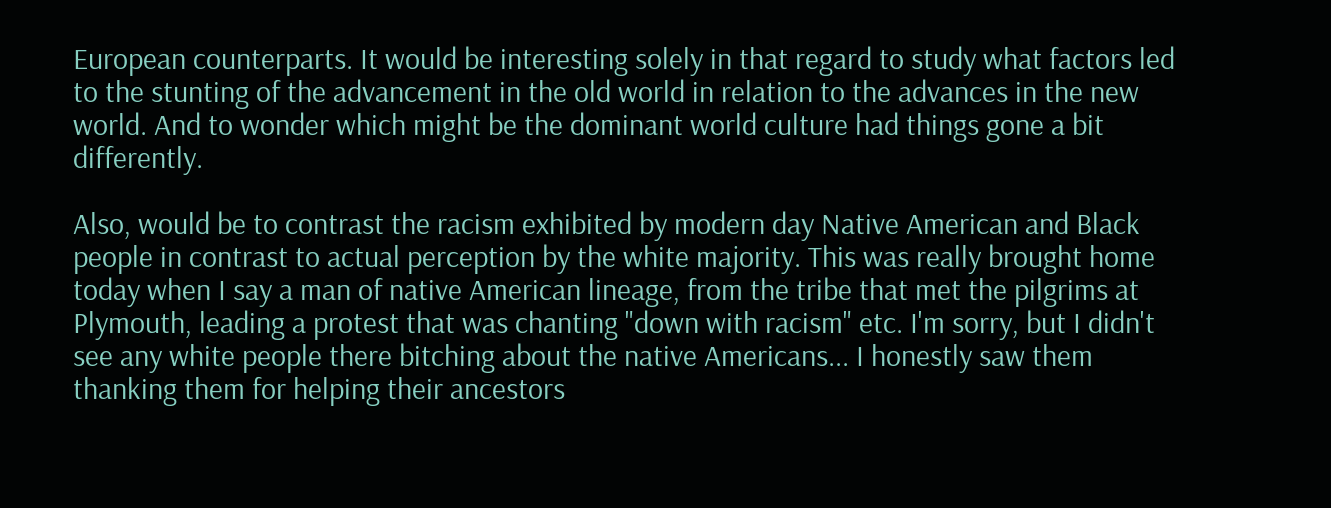European counterparts. It would be interesting solely in that regard to study what factors led to the stunting of the advancement in the old world in relation to the advances in the new world. And to wonder which might be the dominant world culture had things gone a bit differently.

Also, would be to contrast the racism exhibited by modern day Native American and Black people in contrast to actual perception by the white majority. This was really brought home today when I say a man of native American lineage, from the tribe that met the pilgrims at Plymouth, leading a protest that was chanting "down with racism" etc. I'm sorry, but I didn't see any white people there bitching about the native Americans... I honestly saw them thanking them for helping their ancestors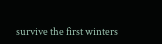survive the first winters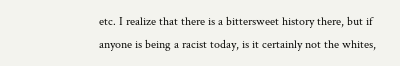etc. I realize that there is a bittersweet history there, but if anyone is being a racist today, is it certainly not the whites,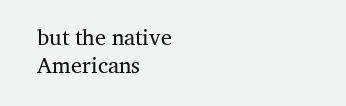but the native Americans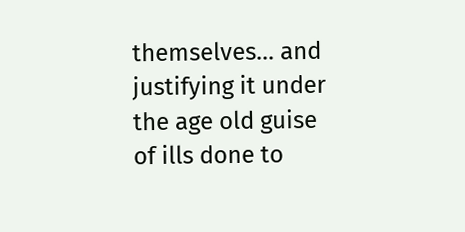themselves... and justifying it under the age old guise of ills done to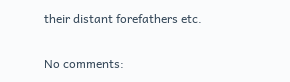their distant forefathers etc.

No comments: